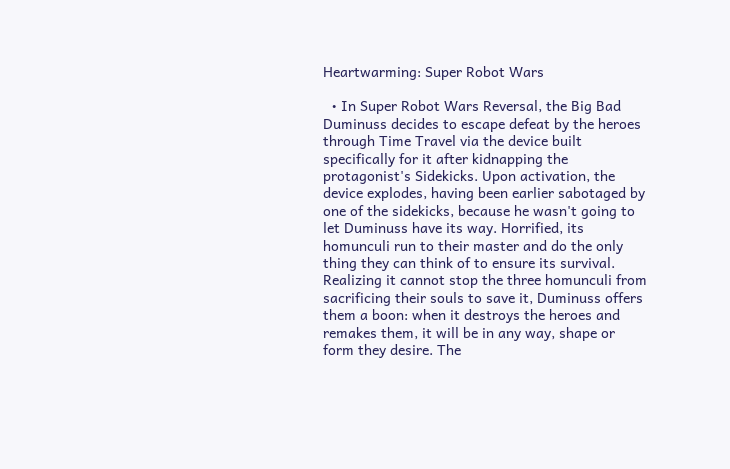Heartwarming: Super Robot Wars

  • In Super Robot Wars Reversal, the Big Bad Duminuss decides to escape defeat by the heroes through Time Travel via the device built specifically for it after kidnapping the protagonist's Sidekicks. Upon activation, the device explodes, having been earlier sabotaged by one of the sidekicks, because he wasn't going to let Duminuss have its way. Horrified, its homunculi run to their master and do the only thing they can think of to ensure its survival. Realizing it cannot stop the three homunculi from sacrificing their souls to save it, Duminuss offers them a boon: when it destroys the heroes and remakes them, it will be in any way, shape or form they desire. The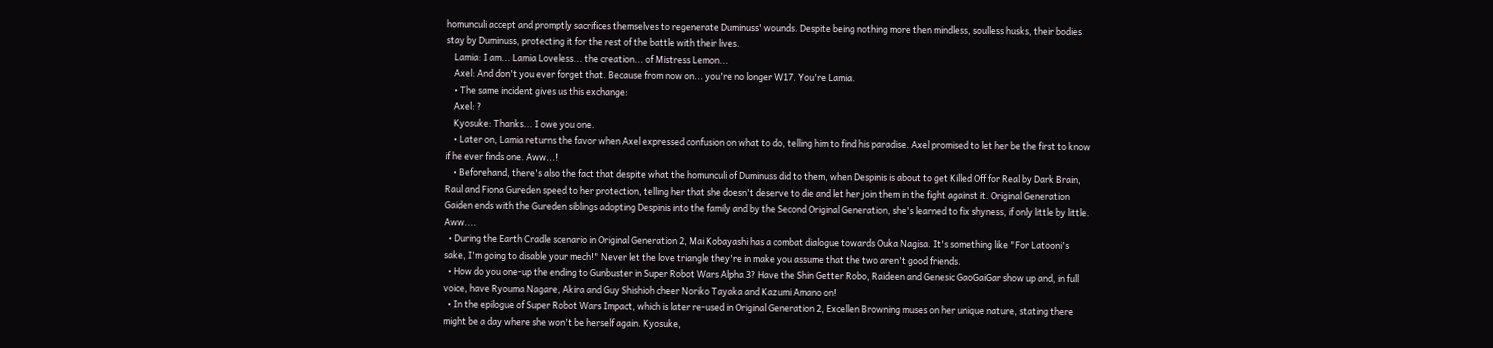homunculi accept and promptly sacrifices themselves to regenerate Duminuss' wounds. Despite being nothing more then mindless, soulless husks, their bodies stay by Duminuss, protecting it for the rest of the battle with their lives.
    Lamia: I am... Lamia Loveless... the creation... of Mistress Lemon...
    Axel: And don't you ever forget that. Because from now on... you're no longer W17. You're Lamia.
    • The same incident gives us this exchange:
    Axel: ?
    Kyosuke: Thanks... I owe you one.
    • Later on, Lamia returns the favor when Axel expressed confusion on what to do, telling him to find his paradise. Axel promised to let her be the first to know if he ever finds one. Aww...!
    • Beforehand, there's also the fact that despite what the homunculi of Duminuss did to them, when Despinis is about to get Killed Off for Real by Dark Brain, Raul and Fiona Gureden speed to her protection, telling her that she doesn't deserve to die and let her join them in the fight against it. Original Generation Gaiden ends with the Gureden siblings adopting Despinis into the family and by the Second Original Generation, she's learned to fix shyness, if only little by little. Aww....
  • During the Earth Cradle scenario in Original Generation 2, Mai Kobayashi has a combat dialogue towards Ouka Nagisa. It's something like "For Latooni's sake, I'm going to disable your mech!" Never let the love triangle they're in make you assume that the two aren't good friends.
  • How do you one-up the ending to Gunbuster in Super Robot Wars Alpha 3? Have the Shin Getter Robo, Raideen and Genesic GaoGaiGar show up and, in full voice, have Ryouma Nagare, Akira and Guy Shishioh cheer Noriko Tayaka and Kazumi Amano on!
  • In the epilogue of Super Robot Wars Impact, which is later re-used in Original Generation 2, Excellen Browning muses on her unique nature, stating there might be a day where she won't be herself again. Kyosuke,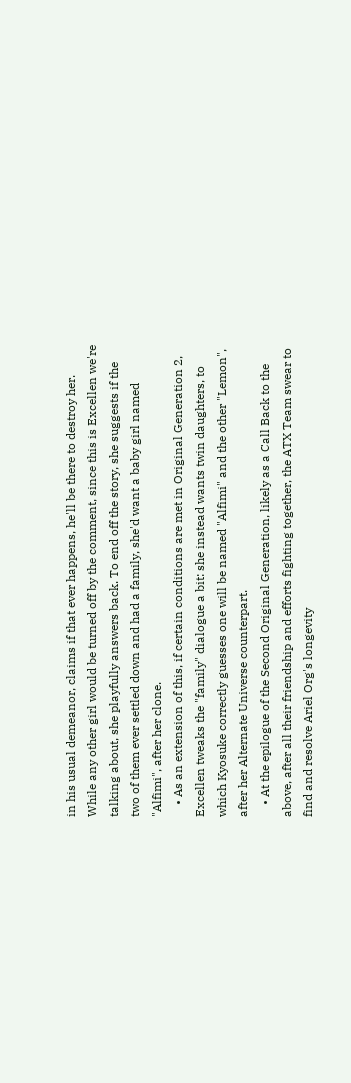in his usual demeanor, claims if that ever happens, he'll be there to destroy her. While any other girl would be turned off by the comment, since this is Excellen we're talking about, she playfully answers back. To end off the story, she suggests if the two of them ever settled down and had a family, she'd want a baby girl named "Alfimi", after her clone.
    • As an extension of this, if certain conditions are met in Original Generation 2, Excellen tweaks the "family" dialogue a bit: she instead wants twin daughters, to which Kyosuke correctly guesses one will be named "Alfimi" and the other "Lemon", after her Alternate Universe counterpart.
    • At the epilogue of the Second Original Generation, likely as a Call Back to the above, after all their friendship and efforts fighting together, the ATX Team swear to find and resolve Ariel Org's longevity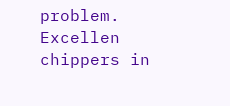problem. Excellen chippers in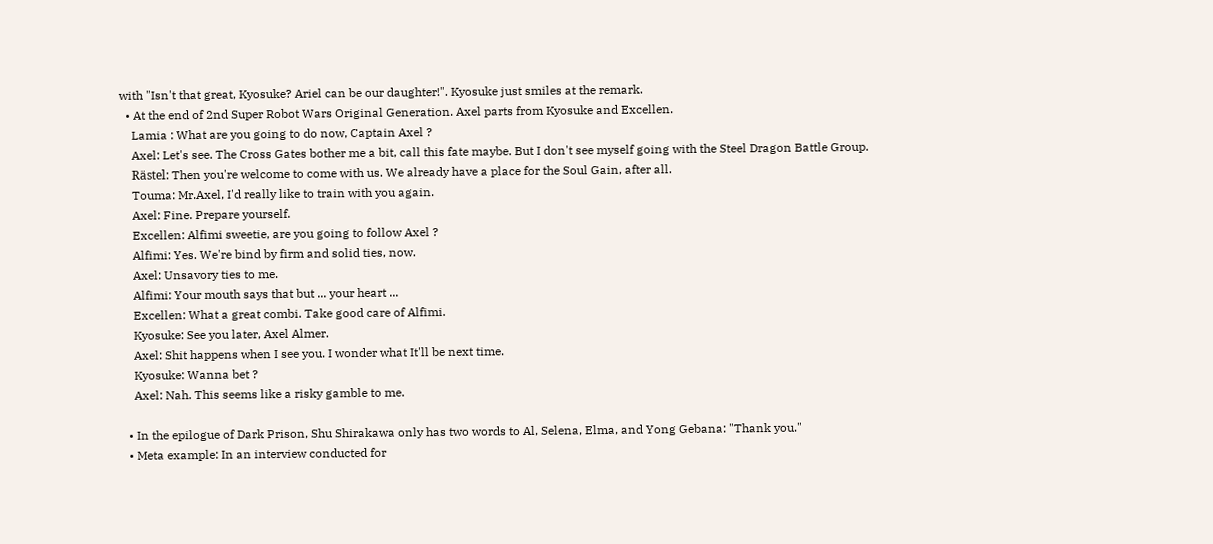with "Isn't that great, Kyosuke? Ariel can be our daughter!". Kyosuke just smiles at the remark.
  • At the end of 2nd Super Robot Wars Original Generation. Axel parts from Kyosuke and Excellen.
    Lamia : What are you going to do now, Captain Axel ?
    Axel: Let's see. The Cross Gates bother me a bit, call this fate maybe. But I don't see myself going with the Steel Dragon Battle Group.
    Rästel: Then you're welcome to come with us. We already have a place for the Soul Gain, after all.
    Touma: Mr.Axel, I'd really like to train with you again.
    Axel: Fine. Prepare yourself.
    Excellen: Alfimi sweetie, are you going to follow Axel ?
    Alfimi: Yes. We're bind by firm and solid ties, now.
    Axel: Unsavory ties to me.
    Alfimi: Your mouth says that but ... your heart ...
    Excellen: What a great combi. Take good care of Alfimi.
    Kyosuke: See you later, Axel Almer.
    Axel: Shit happens when I see you. I wonder what It'll be next time.
    Kyosuke: Wanna bet ?
    Axel: Nah. This seems like a risky gamble to me.

  • In the epilogue of Dark Prison, Shu Shirakawa only has two words to Al, Selena, Elma, and Yong Gebana: "Thank you."
  • Meta example: In an interview conducted for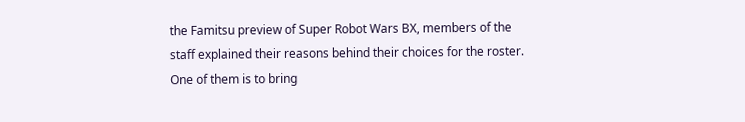the Famitsu preview of Super Robot Wars BX, members of the staff explained their reasons behind their choices for the roster. One of them is to bring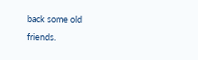back some old friends.